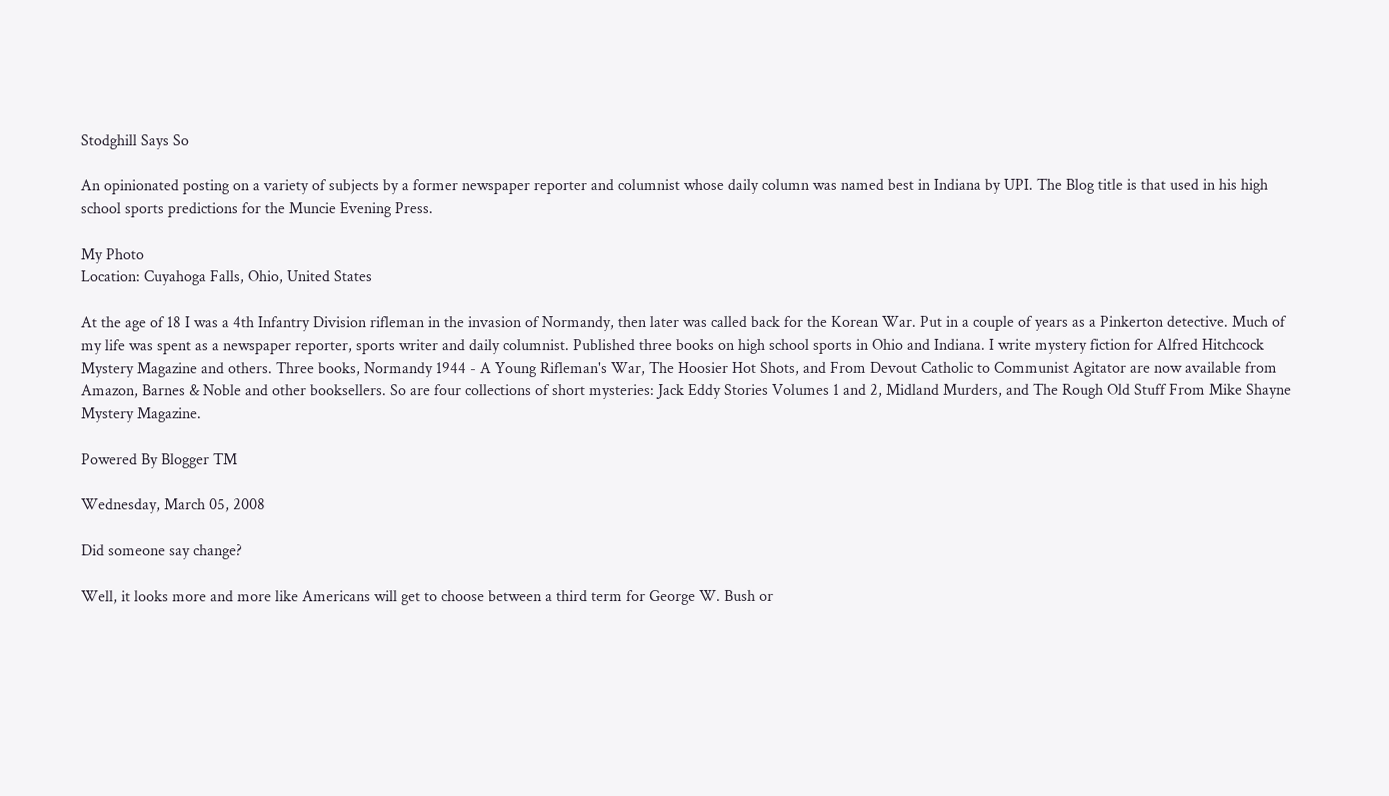Stodghill Says So

An opinionated posting on a variety of subjects by a former newspaper reporter and columnist whose daily column was named best in Indiana by UPI. The Blog title is that used in his high school sports predictions for the Muncie Evening Press.

My Photo
Location: Cuyahoga Falls, Ohio, United States

At the age of 18 I was a 4th Infantry Division rifleman in the invasion of Normandy, then later was called back for the Korean War. Put in a couple of years as a Pinkerton detective. Much of my life was spent as a newspaper reporter, sports writer and daily columnist. Published three books on high school sports in Ohio and Indiana. I write mystery fiction for Alfred Hitchcock Mystery Magazine and others. Three books, Normandy 1944 - A Young Rifleman's War, The Hoosier Hot Shots, and From Devout Catholic to Communist Agitator are now available from Amazon, Barnes & Noble and other booksellers. So are four collections of short mysteries: Jack Eddy Stories Volumes 1 and 2, Midland Murders, and The Rough Old Stuff From Mike Shayne Mystery Magazine.

Powered By Blogger TM

Wednesday, March 05, 2008

Did someone say change?

Well, it looks more and more like Americans will get to choose between a third term for George W. Bush or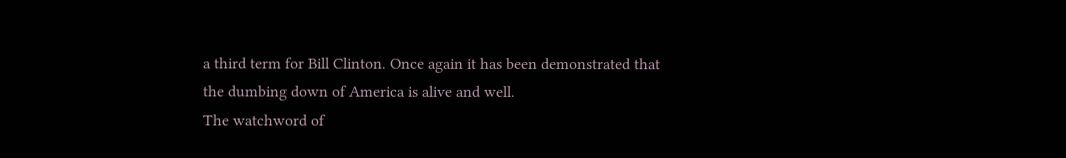a third term for Bill Clinton. Once again it has been demonstrated that the dumbing down of America is alive and well.
The watchword of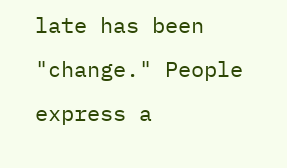late has been "change." People express a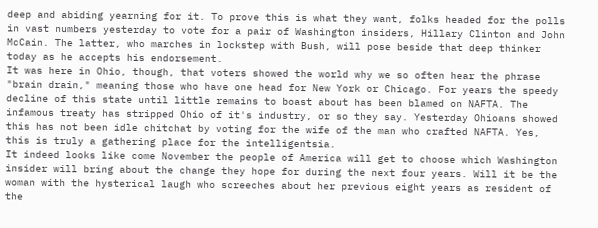deep and abiding yearning for it. To prove this is what they want, folks headed for the polls in vast numbers yesterday to vote for a pair of Washington insiders, Hillary Clinton and John McCain. The latter, who marches in lockstep with Bush, will pose beside that deep thinker today as he accepts his endorsement.
It was here in Ohio, though, that voters showed the world why we so often hear the phrase "brain drain," meaning those who have one head for New York or Chicago. For years the speedy decline of this state until little remains to boast about has been blamed on NAFTA. The infamous treaty has stripped Ohio of it's industry, or so they say. Yesterday Ohioans showed this has not been idle chitchat by voting for the wife of the man who crafted NAFTA. Yes, this is truly a gathering place for the intelligentsia.
It indeed looks like come November the people of America will get to choose which Washington insider will bring about the change they hope for during the next four years. Will it be the woman with the hysterical laugh who screeches about her previous eight years as resident of the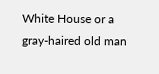White House or a gray-haired old man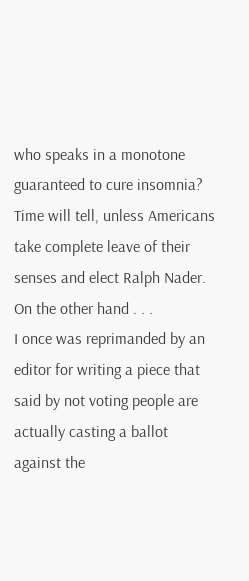who speaks in a monotone guaranteed to cure insomnia? Time will tell, unless Americans take complete leave of their senses and elect Ralph Nader. On the other hand . . .
I once was reprimanded by an editor for writing a piece that said by not voting people are actually casting a ballot against the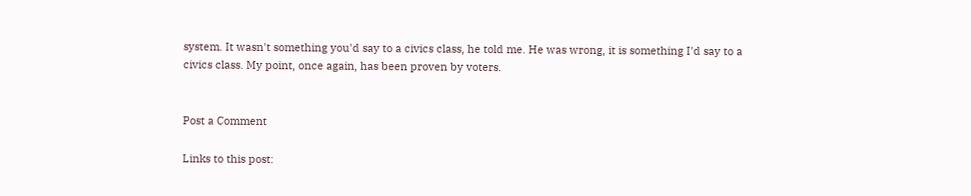system. It wasn't something you'd say to a civics class, he told me. He was wrong, it is something I'd say to a civics class. My point, once again, has been proven by voters.


Post a Comment

Links to this post: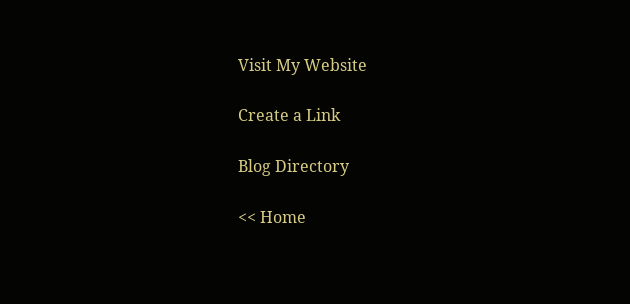Visit My Website

Create a Link

Blog Directory

<< Home